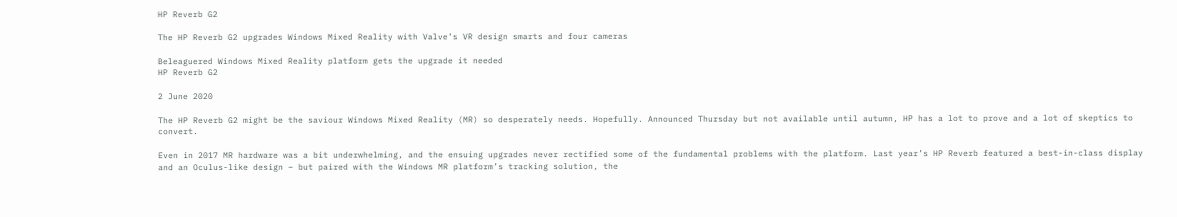HP Reverb G2

The HP Reverb G2 upgrades Windows Mixed Reality with Valve’s VR design smarts and four cameras

Beleaguered Windows Mixed Reality platform gets the upgrade it needed
HP Reverb G2

2 June 2020

The HP Reverb G2 might be the saviour Windows Mixed Reality (MR) so desperately needs. Hopefully. Announced Thursday but not available until autumn, HP has a lot to prove and a lot of skeptics to convert.

Even in 2017 MR hardware was a bit underwhelming, and the ensuing upgrades never rectified some of the fundamental problems with the platform. Last year’s HP Reverb featured a best-in-class display and an Oculus-like design – but paired with the Windows MR platform’s tracking solution, the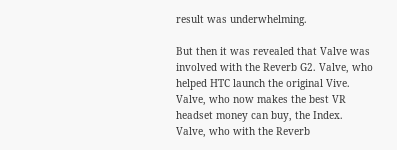result was underwhelming.

But then it was revealed that Valve was involved with the Reverb G2. Valve, who helped HTC launch the original Vive. Valve, who now makes the best VR headset money can buy, the Index. Valve, who with the Reverb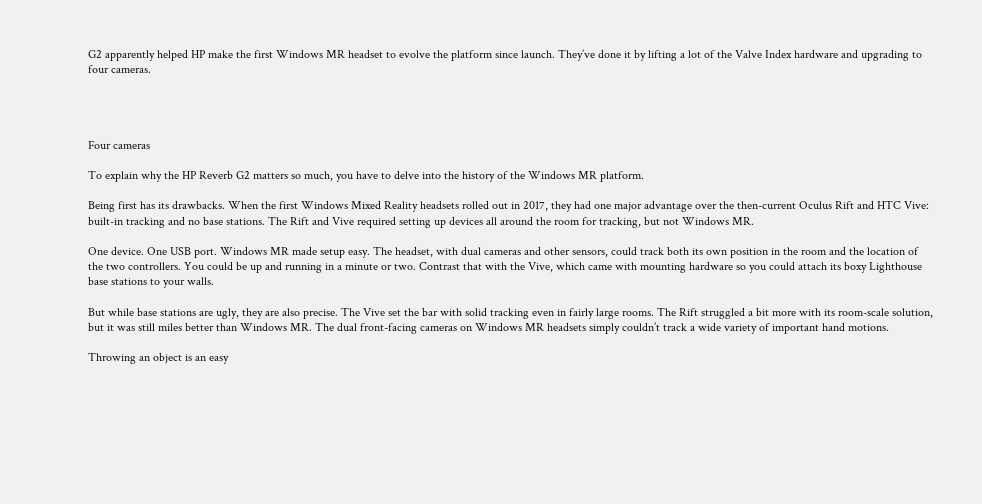G2 apparently helped HP make the first Windows MR headset to evolve the platform since launch. They’ve done it by lifting a lot of the Valve Index hardware and upgrading to four cameras.




Four cameras

To explain why the HP Reverb G2 matters so much, you have to delve into the history of the Windows MR platform.

Being first has its drawbacks. When the first Windows Mixed Reality headsets rolled out in 2017, they had one major advantage over the then-current Oculus Rift and HTC Vive: built-in tracking and no base stations. The Rift and Vive required setting up devices all around the room for tracking, but not Windows MR.

One device. One USB port. Windows MR made setup easy. The headset, with dual cameras and other sensors, could track both its own position in the room and the location of the two controllers. You could be up and running in a minute or two. Contrast that with the Vive, which came with mounting hardware so you could attach its boxy Lighthouse base stations to your walls.

But while base stations are ugly, they are also precise. The Vive set the bar with solid tracking even in fairly large rooms. The Rift struggled a bit more with its room-scale solution, but it was still miles better than Windows MR. The dual front-facing cameras on Windows MR headsets simply couldn’t track a wide variety of important hand motions.

Throwing an object is an easy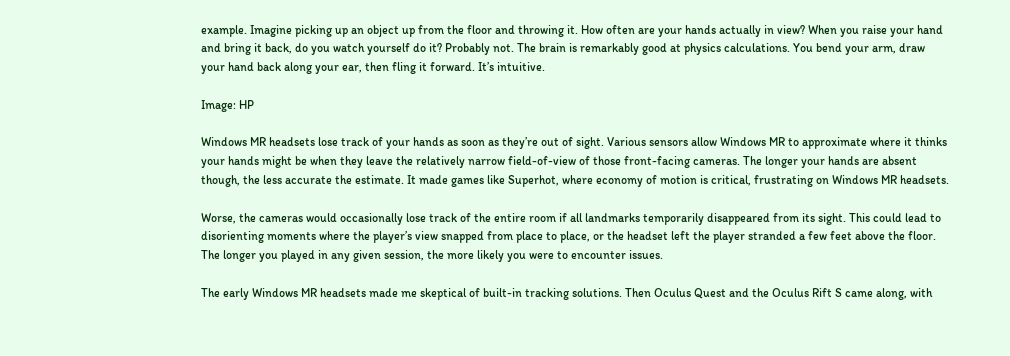example. Imagine picking up an object up from the floor and throwing it. How often are your hands actually in view? When you raise your hand and bring it back, do you watch yourself do it? Probably not. The brain is remarkably good at physics calculations. You bend your arm, draw your hand back along your ear, then fling it forward. It’s intuitive.

Image: HP

Windows MR headsets lose track of your hands as soon as they’re out of sight. Various sensors allow Windows MR to approximate where it thinks your hands might be when they leave the relatively narrow field-of-view of those front-facing cameras. The longer your hands are absent though, the less accurate the estimate. It made games like Superhot, where economy of motion is critical, frustrating on Windows MR headsets.

Worse, the cameras would occasionally lose track of the entire room if all landmarks temporarily disappeared from its sight. This could lead to disorienting moments where the player’s view snapped from place to place, or the headset left the player stranded a few feet above the floor. The longer you played in any given session, the more likely you were to encounter issues.

The early Windows MR headsets made me skeptical of built-in tracking solutions. Then Oculus Quest and the Oculus Rift S came along, with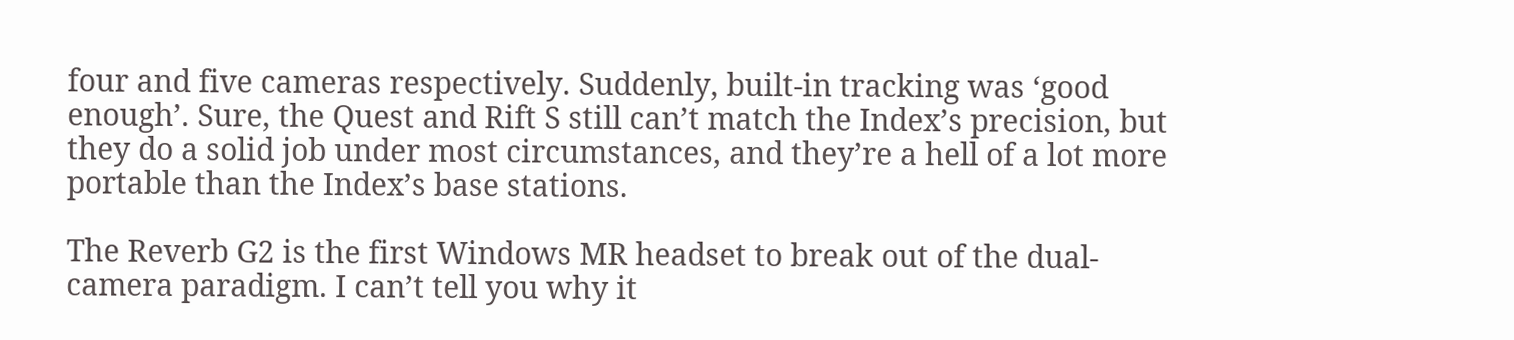four and five cameras respectively. Suddenly, built-in tracking was ‘good enough’. Sure, the Quest and Rift S still can’t match the Index’s precision, but they do a solid job under most circumstances, and they’re a hell of a lot more portable than the Index’s base stations.

The Reverb G2 is the first Windows MR headset to break out of the dual-camera paradigm. I can’t tell you why it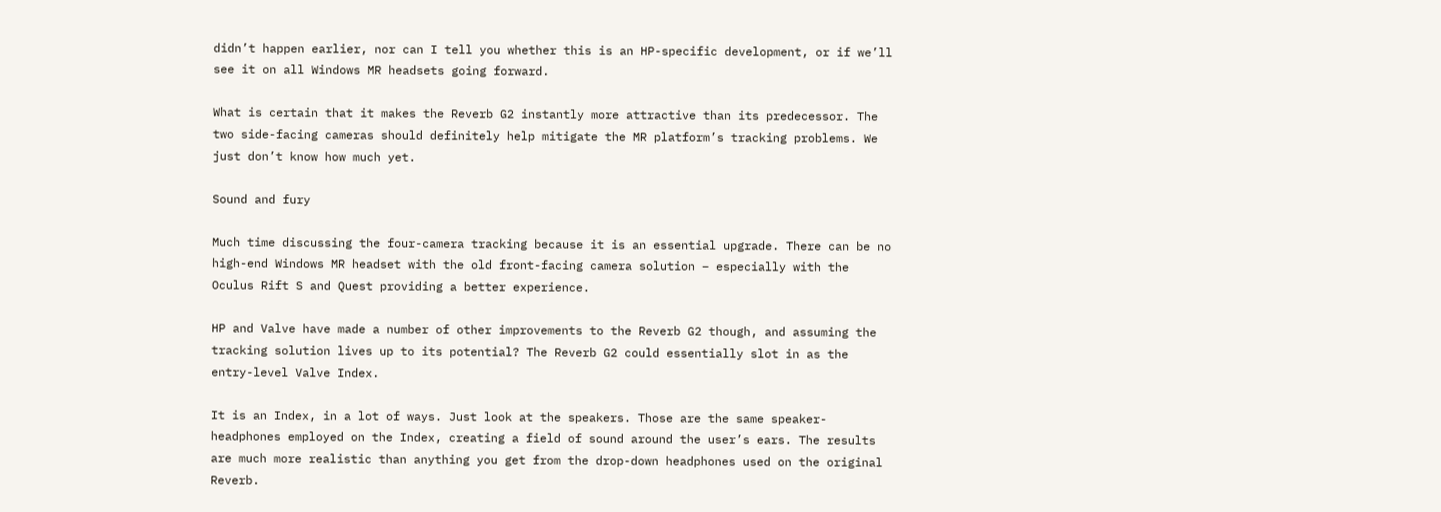didn’t happen earlier, nor can I tell you whether this is an HP-specific development, or if we’ll see it on all Windows MR headsets going forward.

What is certain that it makes the Reverb G2 instantly more attractive than its predecessor. The two side-facing cameras should definitely help mitigate the MR platform’s tracking problems. We just don’t know how much yet.

Sound and fury

Much time discussing the four-camera tracking because it is an essential upgrade. There can be no high-end Windows MR headset with the old front-facing camera solution – especially with the Oculus Rift S and Quest providing a better experience.

HP and Valve have made a number of other improvements to the Reverb G2 though, and assuming the tracking solution lives up to its potential? The Reverb G2 could essentially slot in as the entry-level Valve Index.

It is an Index, in a lot of ways. Just look at the speakers. Those are the same speaker-headphones employed on the Index, creating a field of sound around the user’s ears. The results are much more realistic than anything you get from the drop-down headphones used on the original Reverb.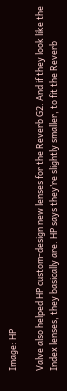Image: HP

Valve also helped HP custom-design new lenses for the Reverb G2. And if they look like the Index lenses, they basically are. HP says they’re slightly smaller, to fit the Reverb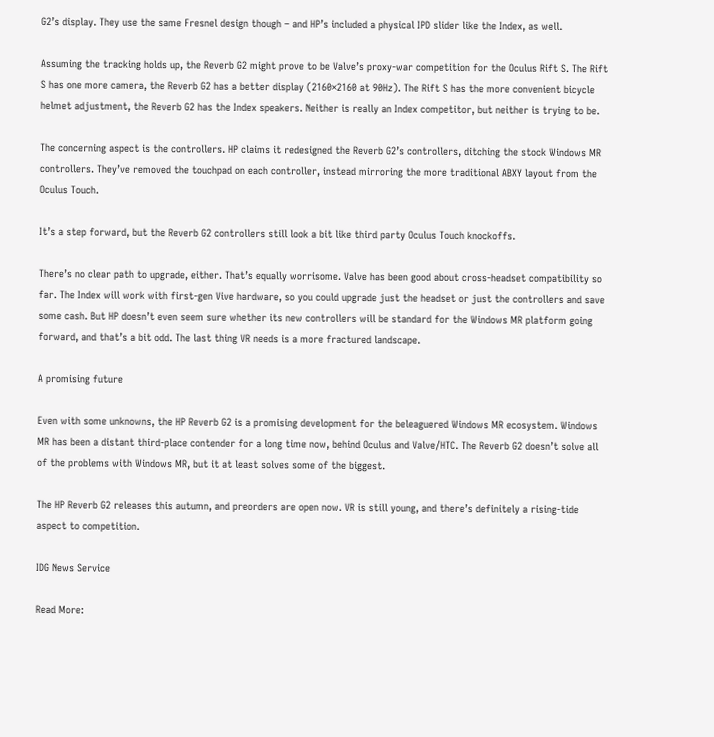G2’s display. They use the same Fresnel design though – and HP’s included a physical IPD slider like the Index, as well.

Assuming the tracking holds up, the Reverb G2 might prove to be Valve’s proxy-war competition for the Oculus Rift S. The Rift S has one more camera, the Reverb G2 has a better display (2160×2160 at 90Hz). The Rift S has the more convenient bicycle helmet adjustment, the Reverb G2 has the Index speakers. Neither is really an Index competitor, but neither is trying to be.

The concerning aspect is the controllers. HP claims it redesigned the Reverb G2’s controllers, ditching the stock Windows MR controllers. They’ve removed the touchpad on each controller, instead mirroring the more traditional ABXY layout from the Oculus Touch.

It’s a step forward, but the Reverb G2 controllers still look a bit like third party Oculus Touch knockoffs.

There’s no clear path to upgrade, either. That’s equally worrisome. Valve has been good about cross-headset compatibility so far. The Index will work with first-gen Vive hardware, so you could upgrade just the headset or just the controllers and save some cash. But HP doesn’t even seem sure whether its new controllers will be standard for the Windows MR platform going forward, and that’s a bit odd. The last thing VR needs is a more fractured landscape.

A promising future

Even with some unknowns, the HP Reverb G2 is a promising development for the beleaguered Windows MR ecosystem. Windows MR has been a distant third-place contender for a long time now, behind Oculus and Valve/HTC. The Reverb G2 doesn’t solve all of the problems with Windows MR, but it at least solves some of the biggest.

The HP Reverb G2 releases this autumn, and preorders are open now. VR is still young, and there’s definitely a rising-tide aspect to competition.

IDG News Service

Read More: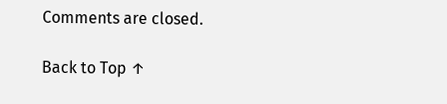Comments are closed.

Back to Top ↑